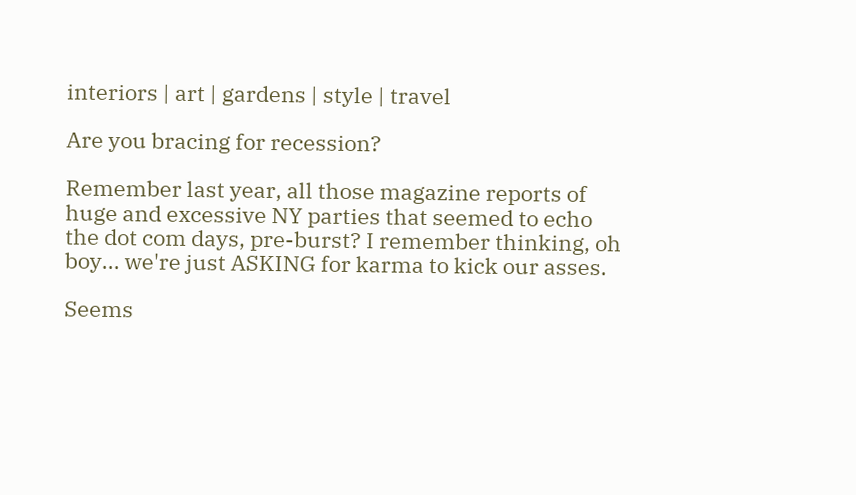interiors | art | gardens | style | travel

Are you bracing for recession?

Remember last year, all those magazine reports of huge and excessive NY parties that seemed to echo the dot com days, pre-burst? I remember thinking, oh boy... we're just ASKING for karma to kick our asses.

Seems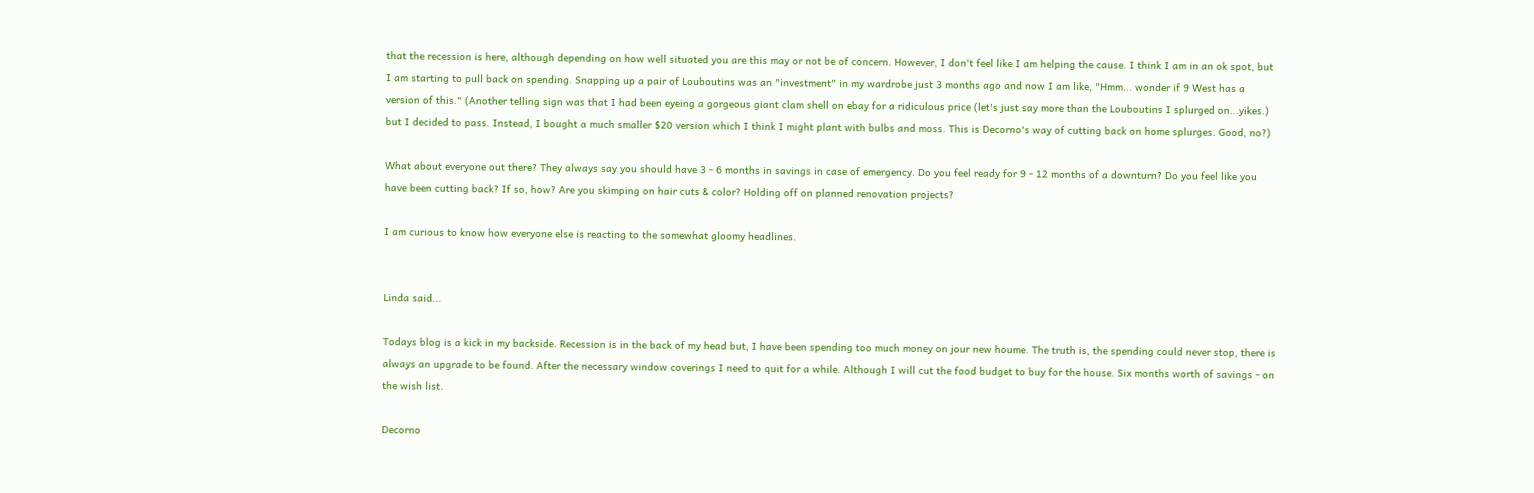that the recession is here, although depending on how well situated you are this may or not be of concern. However, I don't feel like I am helping the cause. I think I am in an ok spot, but I am starting to pull back on spending. Snapping up a pair of Louboutins was an "investment" in my wardrobe just 3 months ago and now I am like, "Hmm... wonder if 9 West has a version of this." (Another telling sign was that I had been eyeing a gorgeous giant clam shell on ebay for a ridiculous price (let's just say more than the Louboutins I splurged on...yikes.) but I decided to pass. Instead, I bought a much smaller $20 version which I think I might plant with bulbs and moss. This is Decorno's way of cutting back on home splurges. Good, no?)

What about everyone out there? They always say you should have 3 - 6 months in savings in case of emergency. Do you feel ready for 9 - 12 months of a downturn? Do you feel like you have been cutting back? If so, how? Are you skimping on hair cuts & color? Holding off on planned renovation projects?

I am curious to know how everyone else is reacting to the somewhat gloomy headlines.


Linda said...

Todays blog is a kick in my backside. Recession is in the back of my head but, I have been spending too much money on jour new houme. The truth is, the spending could never stop, there is always an upgrade to be found. After the necessary window coverings I need to quit for a while. Although I will cut the food budget to buy for the house. Six months worth of savings - on the wish list.

Decorno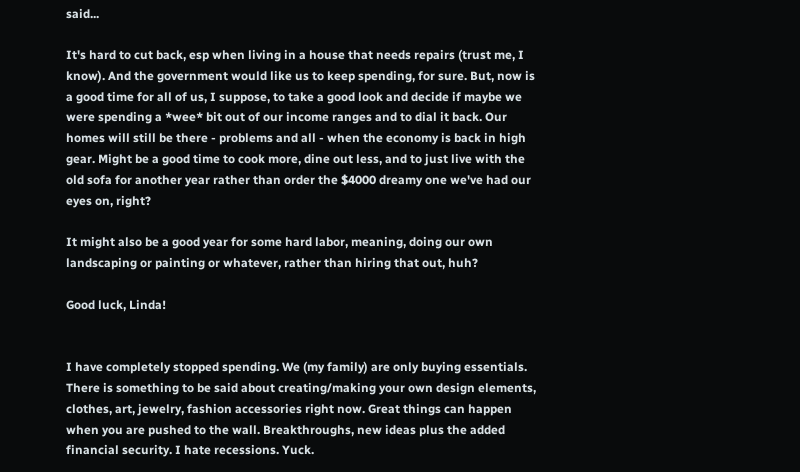said...

It's hard to cut back, esp when living in a house that needs repairs (trust me, I know). And the government would like us to keep spending, for sure. But, now is a good time for all of us, I suppose, to take a good look and decide if maybe we were spending a *wee* bit out of our income ranges and to dial it back. Our homes will still be there - problems and all - when the economy is back in high gear. Might be a good time to cook more, dine out less, and to just live with the old sofa for another year rather than order the $4000 dreamy one we've had our eyes on, right?

It might also be a good year for some hard labor, meaning, doing our own landscaping or painting or whatever, rather than hiring that out, huh?

Good luck, Linda!


I have completely stopped spending. We (my family) are only buying essentials. There is something to be said about creating/making your own design elements, clothes, art, jewelry, fashion accessories right now. Great things can happen when you are pushed to the wall. Breakthroughs, new ideas plus the added financial security. I hate recessions. Yuck.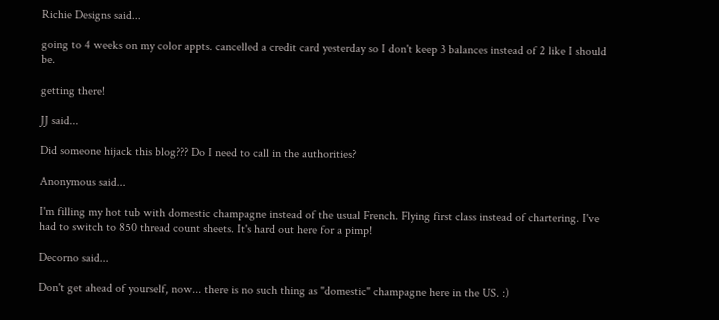Richie Designs said...

going to 4 weeks on my color appts. cancelled a credit card yesterday so I don't keep 3 balances instead of 2 like I should be.

getting there!

JJ said...

Did someone hijack this blog??? Do I need to call in the authorities?

Anonymous said...

I'm filling my hot tub with domestic champagne instead of the usual French. Flying first class instead of chartering. I've had to switch to 850 thread count sheets. It's hard out here for a pimp!

Decorno said...

Don't get ahead of yourself, now... there is no such thing as "domestic" champagne here in the US. :)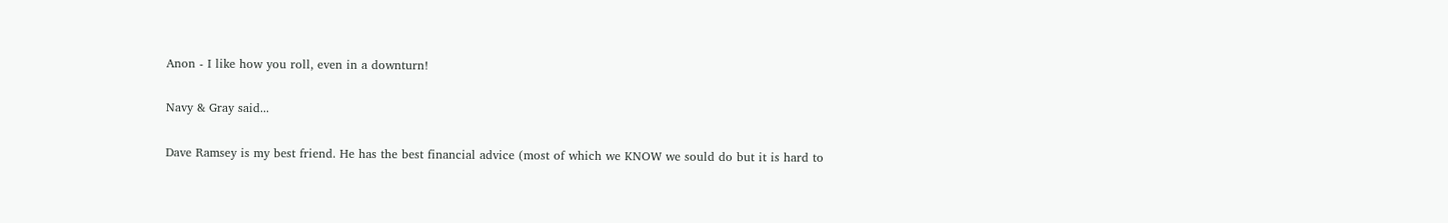Anon - I like how you roll, even in a downturn!

Navy & Gray said...

Dave Ramsey is my best friend. He has the best financial advice (most of which we KNOW we sould do but it is hard to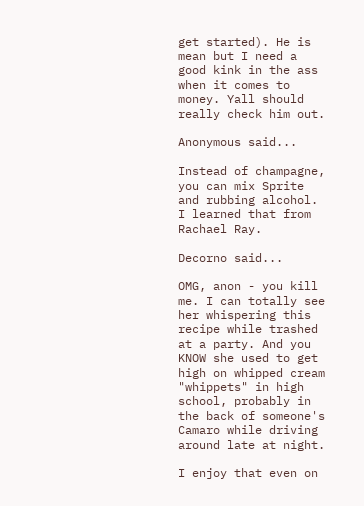get started). He is mean but I need a good kink in the ass when it comes to money. Yall should really check him out.

Anonymous said...

Instead of champagne, you can mix Sprite and rubbing alcohol. I learned that from Rachael Ray.

Decorno said...

OMG, anon - you kill me. I can totally see her whispering this recipe while trashed at a party. And you KNOW she used to get high on whipped cream "whippets" in high school, probably in the back of someone's Camaro while driving around late at night.

I enjoy that even on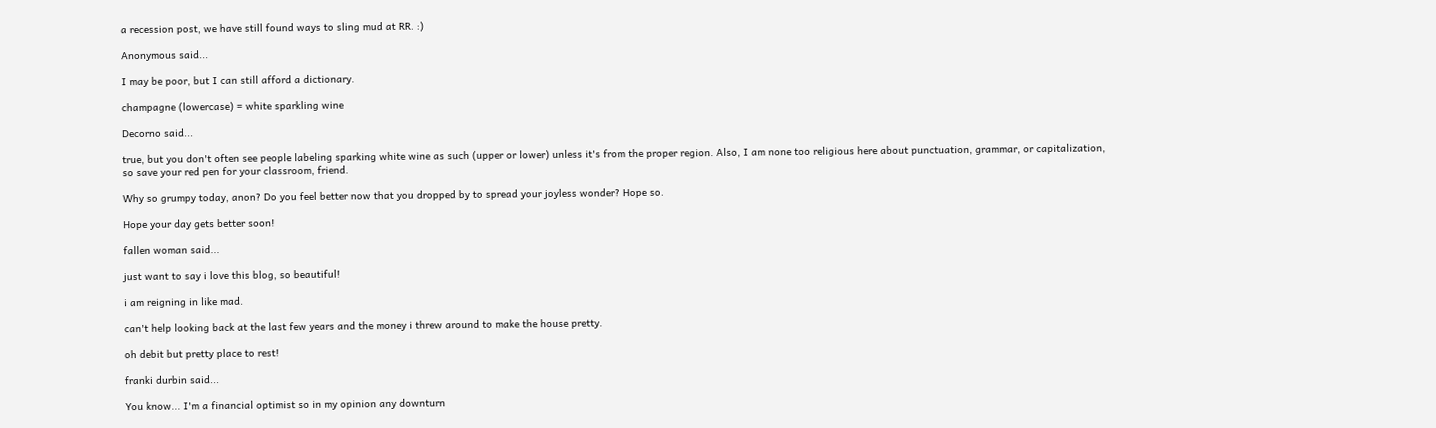a recession post, we have still found ways to sling mud at RR. :)

Anonymous said...

I may be poor, but I can still afford a dictionary.

champagne (lowercase) = white sparkling wine

Decorno said...

true, but you don't often see people labeling sparking white wine as such (upper or lower) unless it's from the proper region. Also, I am none too religious here about punctuation, grammar, or capitalization, so save your red pen for your classroom, friend.

Why so grumpy today, anon? Do you feel better now that you dropped by to spread your joyless wonder? Hope so.

Hope your day gets better soon!

fallen woman said...

just want to say i love this blog, so beautiful!

i am reigning in like mad.

can't help looking back at the last few years and the money i threw around to make the house pretty.

oh debit but pretty place to rest!

franki durbin said...

You know... I'm a financial optimist so in my opinion any downturn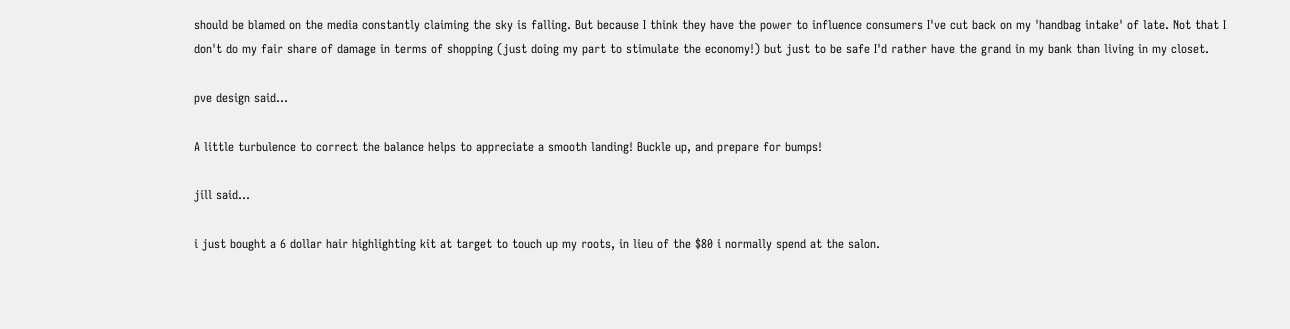should be blamed on the media constantly claiming the sky is falling. But because I think they have the power to influence consumers I've cut back on my 'handbag intake' of late. Not that I don't do my fair share of damage in terms of shopping (just doing my part to stimulate the economy!) but just to be safe I'd rather have the grand in my bank than living in my closet.

pve design said...

A little turbulence to correct the balance helps to appreciate a smooth landing! Buckle up, and prepare for bumps!

jill said...

i just bought a 6 dollar hair highlighting kit at target to touch up my roots, in lieu of the $80 i normally spend at the salon.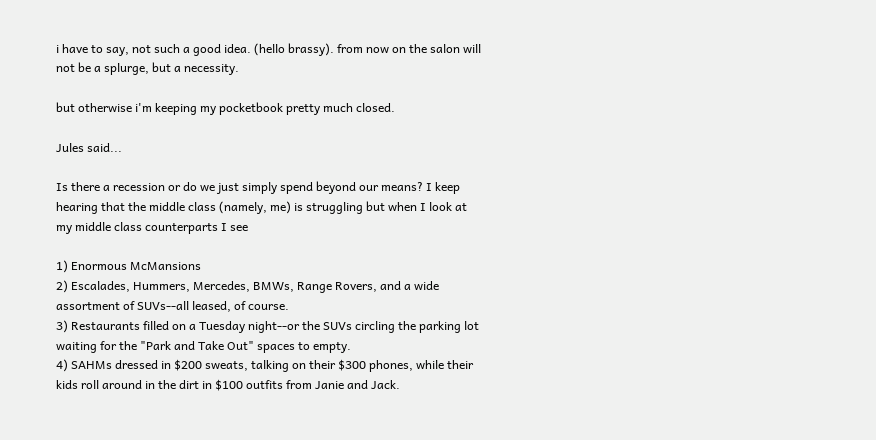i have to say, not such a good idea. (hello brassy). from now on the salon will not be a splurge, but a necessity.

but otherwise i'm keeping my pocketbook pretty much closed.

Jules said...

Is there a recession or do we just simply spend beyond our means? I keep hearing that the middle class (namely, me) is struggling but when I look at my middle class counterparts I see

1) Enormous McMansions
2) Escalades, Hummers, Mercedes, BMWs, Range Rovers, and a wide assortment of SUVs--all leased, of course.
3) Restaurants filled on a Tuesday night--or the SUVs circling the parking lot waiting for the "Park and Take Out" spaces to empty.
4) SAHMs dressed in $200 sweats, talking on their $300 phones, while their kids roll around in the dirt in $100 outfits from Janie and Jack.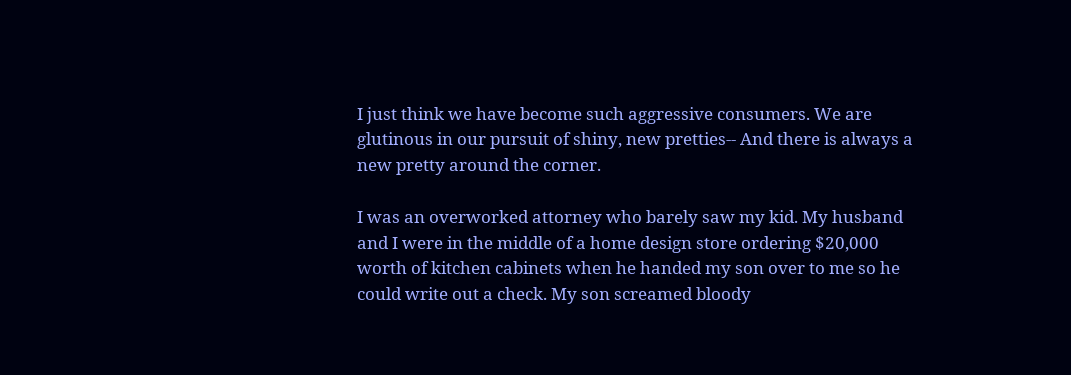I just think we have become such aggressive consumers. We are glutinous in our pursuit of shiny, new pretties-- And there is always a new pretty around the corner.

I was an overworked attorney who barely saw my kid. My husband and I were in the middle of a home design store ordering $20,000 worth of kitchen cabinets when he handed my son over to me so he could write out a check. My son screamed bloody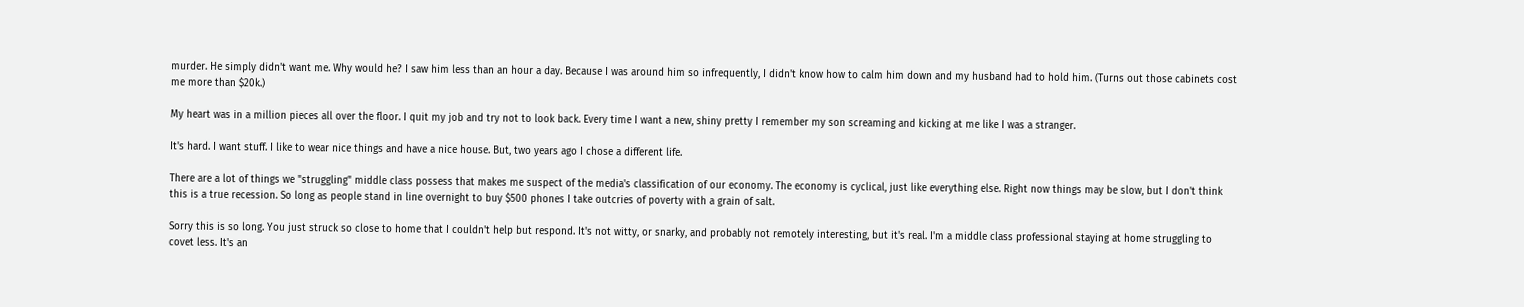murder. He simply didn't want me. Why would he? I saw him less than an hour a day. Because I was around him so infrequently, I didn't know how to calm him down and my husband had to hold him. (Turns out those cabinets cost me more than $20k.)

My heart was in a million pieces all over the floor. I quit my job and try not to look back. Every time I want a new, shiny pretty I remember my son screaming and kicking at me like I was a stranger.

It's hard. I want stuff. I like to wear nice things and have a nice house. But, two years ago I chose a different life.

There are a lot of things we "struggling" middle class possess that makes me suspect of the media's classification of our economy. The economy is cyclical, just like everything else. Right now things may be slow, but I don't think this is a true recession. So long as people stand in line overnight to buy $500 phones I take outcries of poverty with a grain of salt.

Sorry this is so long. You just struck so close to home that I couldn't help but respond. It's not witty, or snarky, and probably not remotely interesting, but it's real. I'm a middle class professional staying at home struggling to covet less. It's an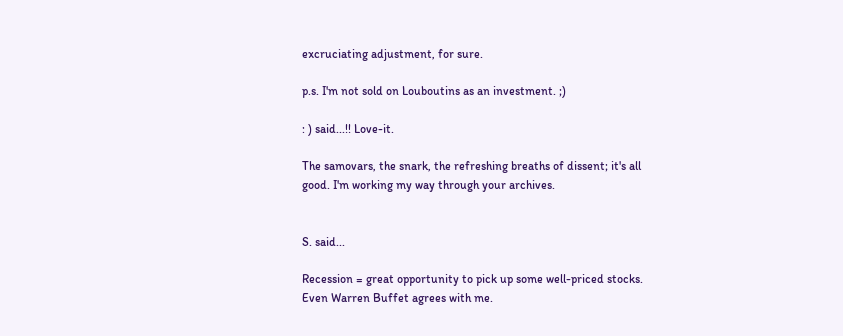excruciating adjustment, for sure.

p.s. I'm not sold on Louboutins as an investment. ;)

: ) said...!! Love-it.

The samovars, the snark, the refreshing breaths of dissent; it's all good. I'm working my way through your archives.


S. said...

Recession = great opportunity to pick up some well-priced stocks. Even Warren Buffet agrees with me.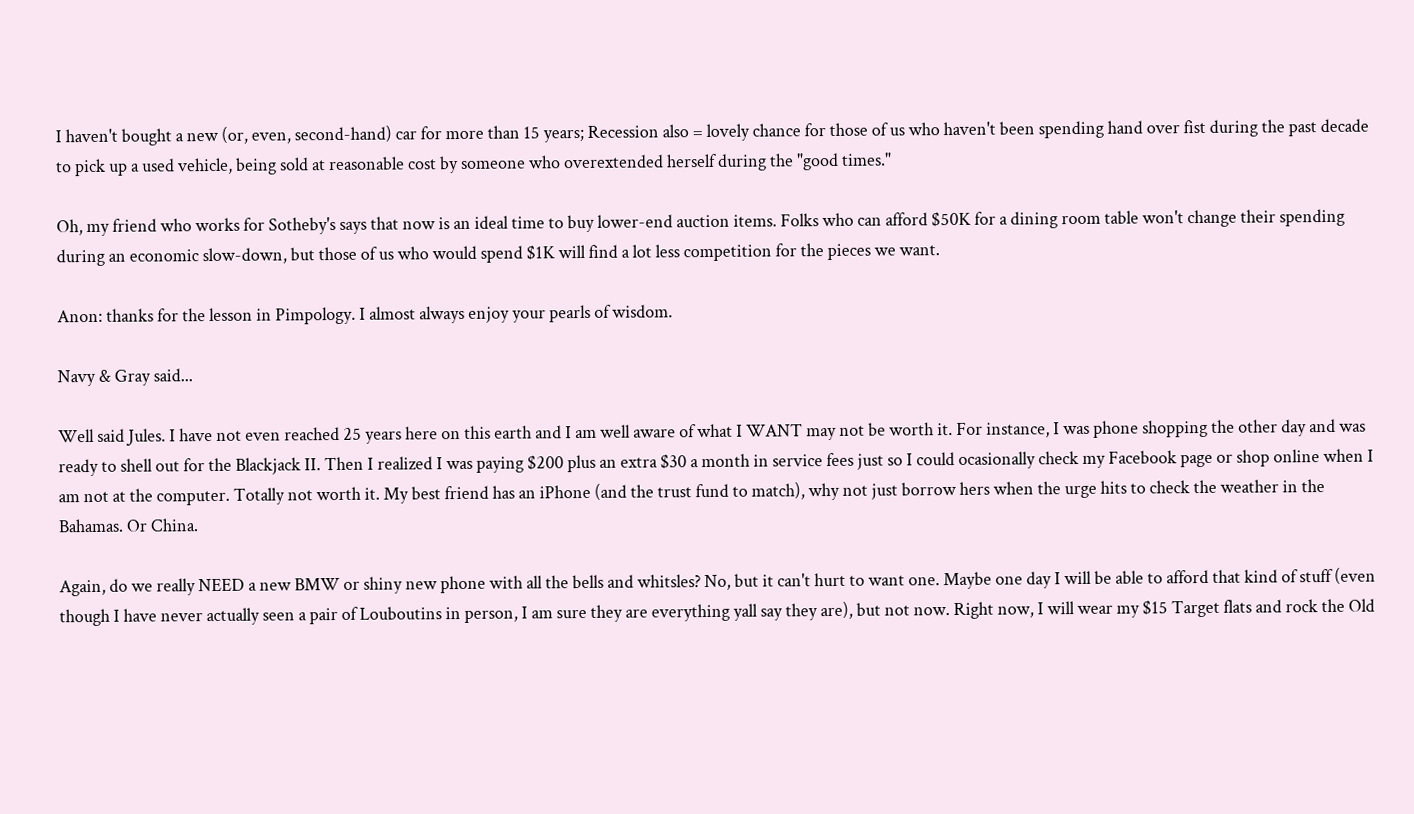I haven't bought a new (or, even, second-hand) car for more than 15 years; Recession also = lovely chance for those of us who haven't been spending hand over fist during the past decade to pick up a used vehicle, being sold at reasonable cost by someone who overextended herself during the "good times."

Oh, my friend who works for Sotheby's says that now is an ideal time to buy lower-end auction items. Folks who can afford $50K for a dining room table won't change their spending during an economic slow-down, but those of us who would spend $1K will find a lot less competition for the pieces we want.

Anon: thanks for the lesson in Pimpology. I almost always enjoy your pearls of wisdom.

Navy & Gray said...

Well said Jules. I have not even reached 25 years here on this earth and I am well aware of what I WANT may not be worth it. For instance, I was phone shopping the other day and was ready to shell out for the Blackjack II. Then I realized I was paying $200 plus an extra $30 a month in service fees just so I could ocasionally check my Facebook page or shop online when I am not at the computer. Totally not worth it. My best friend has an iPhone (and the trust fund to match), why not just borrow hers when the urge hits to check the weather in the Bahamas. Or China.

Again, do we really NEED a new BMW or shiny new phone with all the bells and whitsles? No, but it can't hurt to want one. Maybe one day I will be able to afford that kind of stuff (even though I have never actually seen a pair of Louboutins in person, I am sure they are everything yall say they are), but not now. Right now, I will wear my $15 Target flats and rock the Old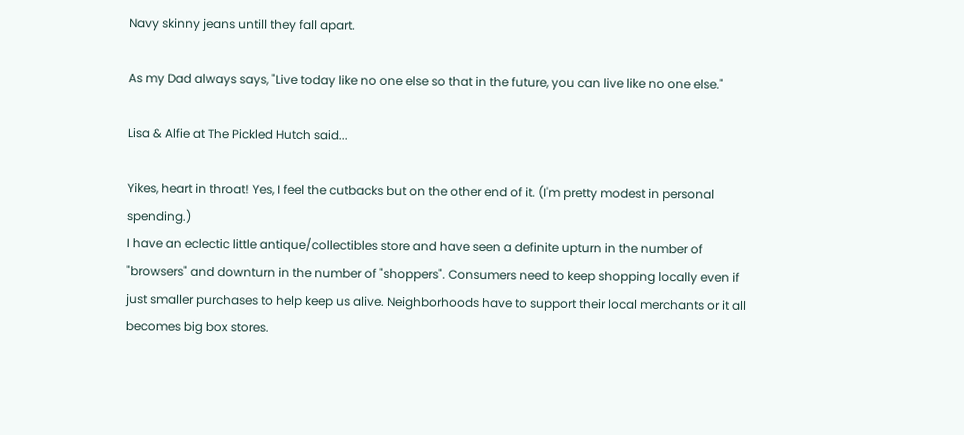Navy skinny jeans untill they fall apart.

As my Dad always says, "Live today like no one else so that in the future, you can live like no one else."

Lisa & Alfie at The Pickled Hutch said...

Yikes, heart in throat! Yes, I feel the cutbacks but on the other end of it. (I'm pretty modest in personal spending.)
I have an eclectic little antique/collectibles store and have seen a definite upturn in the number of "browsers" and downturn in the number of "shoppers". Consumers need to keep shopping locally even if just smaller purchases to help keep us alive. Neighborhoods have to support their local merchants or it all becomes big box stores.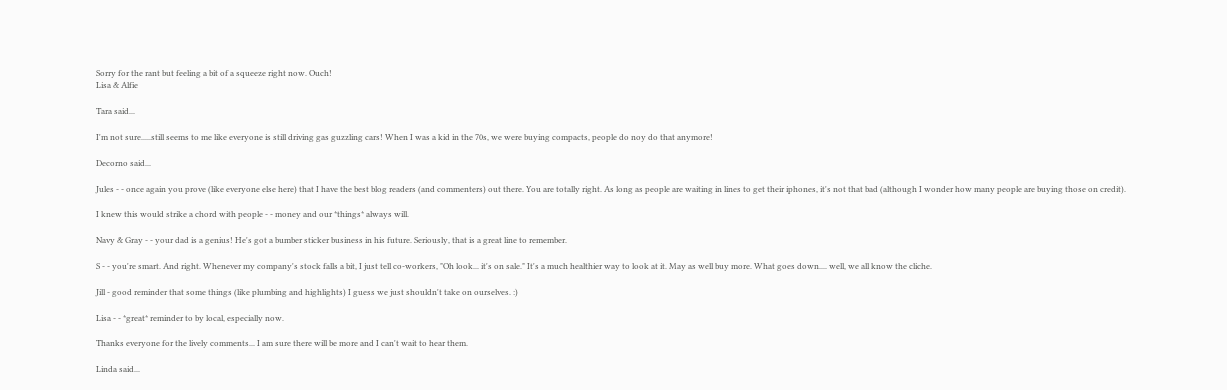Sorry for the rant but feeling a bit of a squeeze right now. Ouch!
Lisa & Alfie

Tara said...

I'm not sure.....still seems to me like everyone is still driving gas guzzling cars! When I was a kid in the 70s, we were buying compacts, people do noy do that anymore!

Decorno said...

Jules - - once again you prove (like everyone else here) that I have the best blog readers (and commenters) out there. You are totally right. As long as people are waiting in lines to get their iphones, it's not that bad (although I wonder how many people are buying those on credit).

I knew this would strike a chord with people - - money and our *things* always will.

Navy & Gray - - your dad is a genius! He's got a bumber sticker business in his future. Seriously, that is a great line to remember.

S - - you're smart. And right. Whenever my company's stock falls a bit, I just tell co-workers, "Oh look... it's on sale." It's a much healthier way to look at it. May as well buy more. What goes down.... well, we all know the cliche.

Jill - good reminder that some things (like plumbing and highlights) I guess we just shouldn't take on ourselves. :)

Lisa - - *great* reminder to by local, especially now.

Thanks everyone for the lively comments... I am sure there will be more and I can't wait to hear them.

Linda said...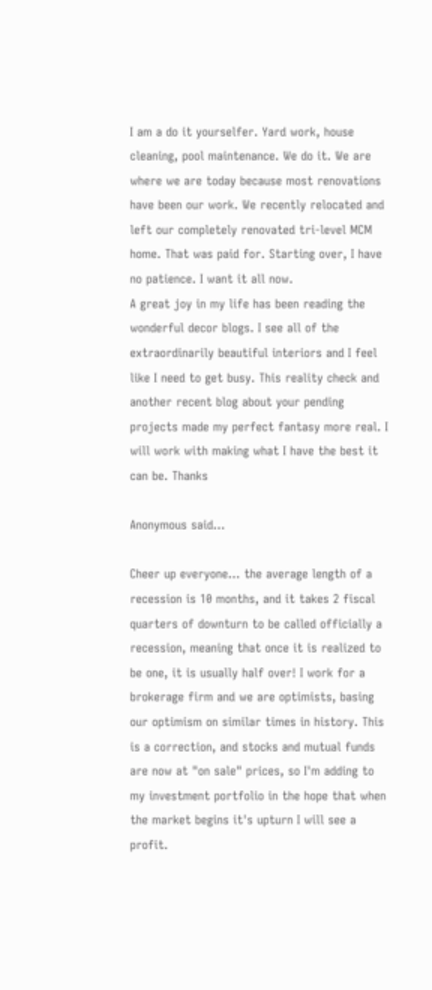I am a do it yourselfer. Yard work, house cleaning, pool maintenance. We do it. We are where we are today because most renovations have been our work. We recently relocated and left our completely renovated tri-level MCM home. That was paid for. Starting over, I have no patience. I want it all now.
A great joy in my life has been reading the wonderful decor blogs. I see all of the extraordinarily beautiful interiors and I feel like I need to get busy. This reality check and another recent blog about your pending projects made my perfect fantasy more real. I will work with making what I have the best it can be. Thanks

Anonymous said...

Cheer up everyone... the average length of a recession is 10 months, and it takes 2 fiscal quarters of downturn to be called officially a recession, meaning that once it is realized to be one, it is usually half over! I work for a brokerage firm and we are optimists, basing our optimism on similar times in history. This is a correction, and stocks and mutual funds are now at "on sale" prices, so I'm adding to my investment portfolio in the hope that when the market begins it's upturn I will see a profit.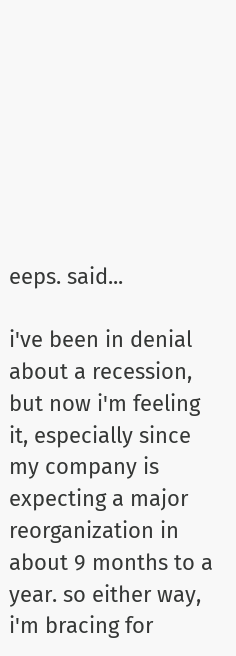eeps. said...

i've been in denial about a recession, but now i'm feeling it, especially since my company is expecting a major reorganization in about 9 months to a year. so either way, i'm bracing for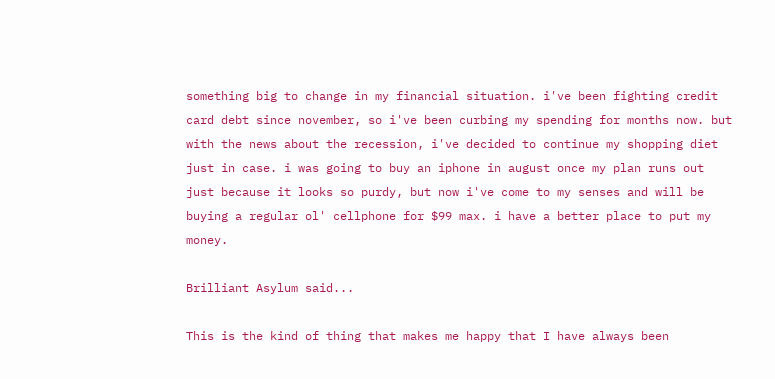something big to change in my financial situation. i've been fighting credit card debt since november, so i've been curbing my spending for months now. but with the news about the recession, i've decided to continue my shopping diet just in case. i was going to buy an iphone in august once my plan runs out just because it looks so purdy, but now i've come to my senses and will be buying a regular ol' cellphone for $99 max. i have a better place to put my money.

Brilliant Asylum said...

This is the kind of thing that makes me happy that I have always been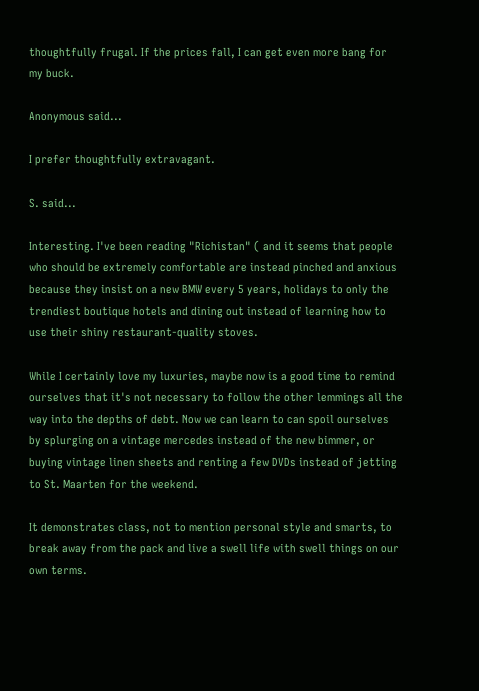thoughtfully frugal. If the prices fall, I can get even more bang for my buck.

Anonymous said...

I prefer thoughtfully extravagant.

S. said...

Interesting. I've been reading "Richistan" ( and it seems that people who should be extremely comfortable are instead pinched and anxious because they insist on a new BMW every 5 years, holidays to only the trendiest boutique hotels and dining out instead of learning how to use their shiny restaurant-quality stoves.

While I certainly love my luxuries, maybe now is a good time to remind ourselves that it's not necessary to follow the other lemmings all the way into the depths of debt. Now we can learn to can spoil ourselves by splurging on a vintage mercedes instead of the new bimmer, or buying vintage linen sheets and renting a few DVDs instead of jetting to St. Maarten for the weekend.

It demonstrates class, not to mention personal style and smarts, to break away from the pack and live a swell life with swell things on our own terms.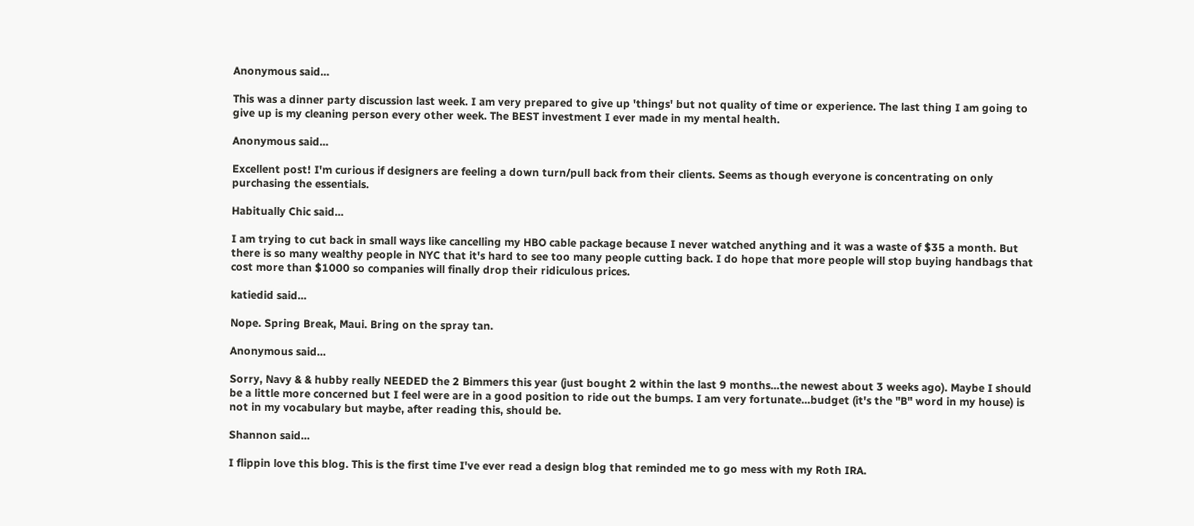Anonymous said...

This was a dinner party discussion last week. I am very prepared to give up 'things' but not quality of time or experience. The last thing I am going to give up is my cleaning person every other week. The BEST investment I ever made in my mental health.

Anonymous said...

Excellent post! I'm curious if designers are feeling a down turn/pull back from their clients. Seems as though everyone is concentrating on only purchasing the essentials.

Habitually Chic said...

I am trying to cut back in small ways like cancelling my HBO cable package because I never watched anything and it was a waste of $35 a month. But there is so many wealthy people in NYC that it's hard to see too many people cutting back. I do hope that more people will stop buying handbags that cost more than $1000 so companies will finally drop their ridiculous prices.

katiedid said...

Nope. Spring Break, Maui. Bring on the spray tan.

Anonymous said...

Sorry, Navy & & hubby really NEEDED the 2 Bimmers this year (just bought 2 within the last 9 months...the newest about 3 weeks ago). Maybe I should be a little more concerned but I feel were are in a good position to ride out the bumps. I am very fortunate...budget (it's the "B" word in my house) is not in my vocabulary but maybe, after reading this, should be.

Shannon said...

I flippin love this blog. This is the first time I've ever read a design blog that reminded me to go mess with my Roth IRA.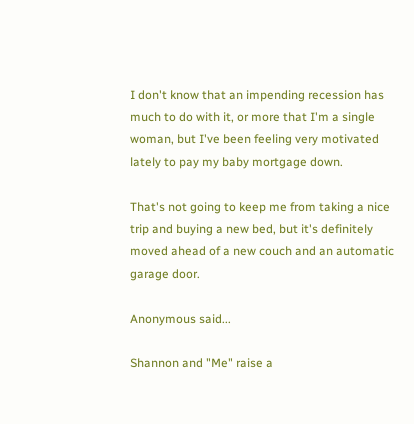I don't know that an impending recession has much to do with it, or more that I'm a single woman, but I've been feeling very motivated lately to pay my baby mortgage down.

That's not going to keep me from taking a nice trip and buying a new bed, but it's definitely moved ahead of a new couch and an automatic garage door.

Anonymous said...

Shannon and "Me" raise a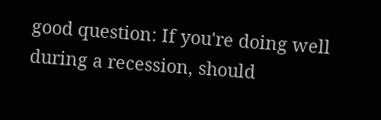good question: If you're doing well during a recession, should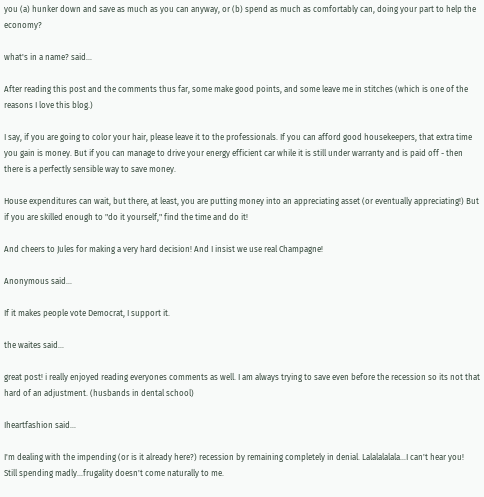you (a) hunker down and save as much as you can anyway, or (b) spend as much as comfortably can, doing your part to help the economy?

what's in a name? said...

After reading this post and the comments thus far, some make good points, and some leave me in stitches (which is one of the reasons I love this blog.)

I say, if you are going to color your hair, please leave it to the professionals. If you can afford good housekeepers, that extra time you gain is money. But if you can manage to drive your energy efficient car while it is still under warranty and is paid off - then there is a perfectly sensible way to save money.

House expenditures can wait, but there, at least, you are putting money into an appreciating asset (or eventually appreciating!) But if you are skilled enough to "do it yourself," find the time and do it!

And cheers to Jules for making a very hard decision! And I insist we use real Champagne!

Anonymous said...

If it makes people vote Democrat, I support it.

the waites said...

great post! i really enjoyed reading everyones comments as well. I am always trying to save even before the recession so its not that hard of an adjustment. (husbands in dental school)

Iheartfashion said...

I'm dealing with the impending (or is it already here?) recession by remaining completely in denial. Lalalalalala...I can't hear you!
Still spending madly...frugality doesn't come naturally to me.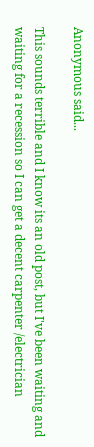Anonymous said...

This sounds terrible and I know its an old post, but I've been waiting and waiting for a recession so I can get a decent carpenter /electrician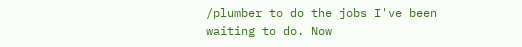/plumber to do the jobs I've been waiting to do. Now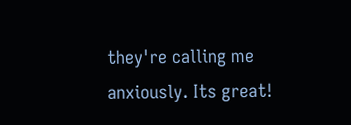they're calling me anxiously. Its great!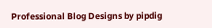Professional Blog Designs by pipdig